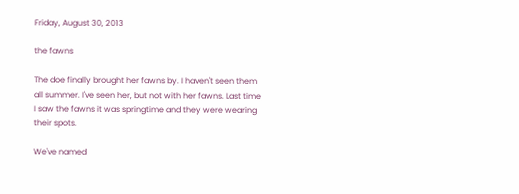Friday, August 30, 2013

the fawns

The doe finally brought her fawns by. I haven't seen them all summer. I've seen her, but not with her fawns. Last time I saw the fawns it was springtime and they were wearing their spots.

We've named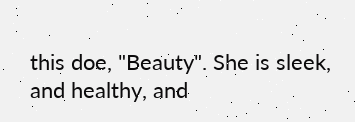this doe, "Beauty". She is sleek, and healthy, and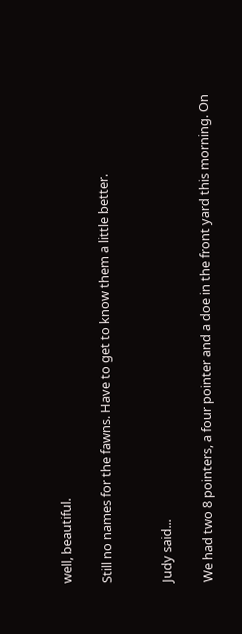well, beautiful.

Still no names for the fawns. Have to get to know them a little better.


Judy said...

We had two 8 pointers, a four pointer and a doe in the front yard this morning. On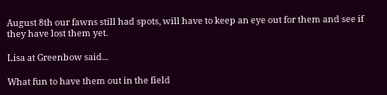August 8th our fawns still had spots, will have to keep an eye out for them and see if they have lost them yet.

Lisa at Greenbow said...

What fun to have them out in the field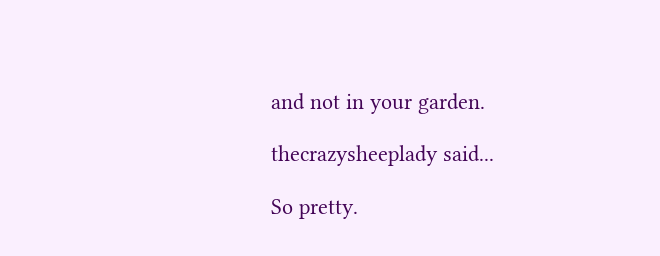and not in your garden.

thecrazysheeplady said...

So pretty.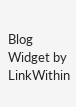Blog Widget by LinkWithin